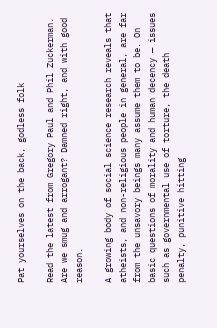Pat yourselves on the back, godless folk

Read the latest from Gregory Paul and Phil Zuckerman. Are we smug and arrogant? Damned right, and with good reason.

A growing body of social science research reveals that atheists, and non-religious people in general, are far from the unsavory beings many assume them to be. On basic questions of morality and human decency — issues such as governmental use of torture, the death penalty, punitive hitting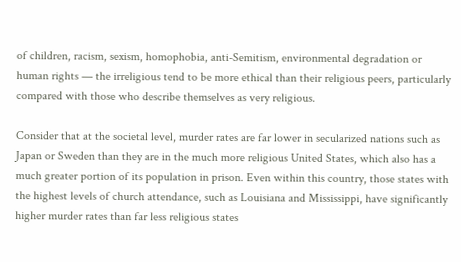of children, racism, sexism, homophobia, anti-Semitism, environmental degradation or human rights — the irreligious tend to be more ethical than their religious peers, particularly compared with those who describe themselves as very religious.

Consider that at the societal level, murder rates are far lower in secularized nations such as Japan or Sweden than they are in the much more religious United States, which also has a much greater portion of its population in prison. Even within this country, those states with the highest levels of church attendance, such as Louisiana and Mississippi, have significantly higher murder rates than far less religious states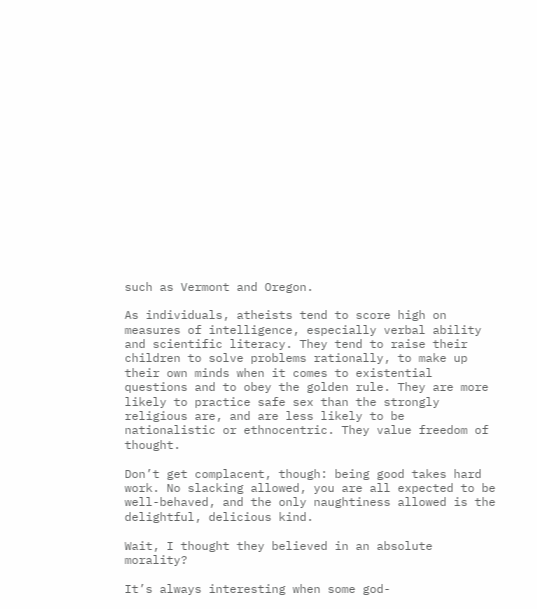such as Vermont and Oregon.

As individuals, atheists tend to score high on measures of intelligence, especially verbal ability and scientific literacy. They tend to raise their children to solve problems rationally, to make up their own minds when it comes to existential questions and to obey the golden rule. They are more likely to practice safe sex than the strongly religious are, and are less likely to be nationalistic or ethnocentric. They value freedom of thought.

Don’t get complacent, though: being good takes hard work. No slacking allowed, you are all expected to be well-behaved, and the only naughtiness allowed is the delightful, delicious kind.

Wait, I thought they believed in an absolute morality?

It’s always interesting when some god-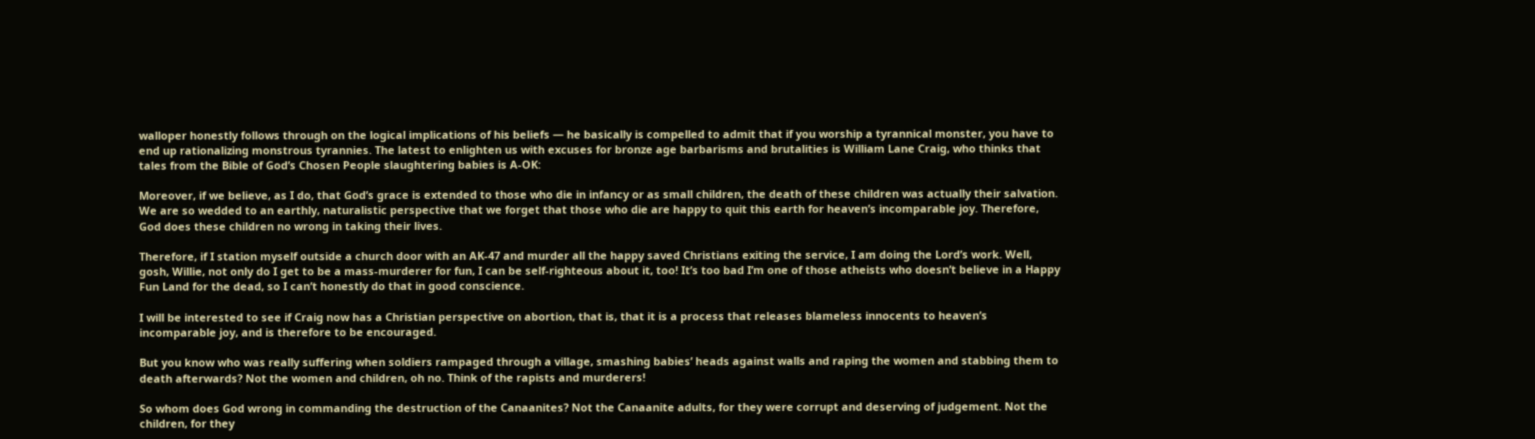walloper honestly follows through on the logical implications of his beliefs — he basically is compelled to admit that if you worship a tyrannical monster, you have to end up rationalizing monstrous tyrannies. The latest to enlighten us with excuses for bronze age barbarisms and brutalities is William Lane Craig, who thinks that tales from the Bible of God’s Chosen People slaughtering babies is A-OK:

Moreover, if we believe, as I do, that God’s grace is extended to those who die in infancy or as small children, the death of these children was actually their salvation. We are so wedded to an earthly, naturalistic perspective that we forget that those who die are happy to quit this earth for heaven’s incomparable joy. Therefore, God does these children no wrong in taking their lives.

Therefore, if I station myself outside a church door with an AK-47 and murder all the happy saved Christians exiting the service, I am doing the Lord’s work. Well, gosh, Willie, not only do I get to be a mass-murderer for fun, I can be self-righteous about it, too! It’s too bad I’m one of those atheists who doesn’t believe in a Happy Fun Land for the dead, so I can’t honestly do that in good conscience.

I will be interested to see if Craig now has a Christian perspective on abortion, that is, that it is a process that releases blameless innocents to heaven’s incomparable joy, and is therefore to be encouraged.

But you know who was really suffering when soldiers rampaged through a village, smashing babies’ heads against walls and raping the women and stabbing them to death afterwards? Not the women and children, oh no. Think of the rapists and murderers!

So whom does God wrong in commanding the destruction of the Canaanites? Not the Canaanite adults, for they were corrupt and deserving of judgement. Not the children, for they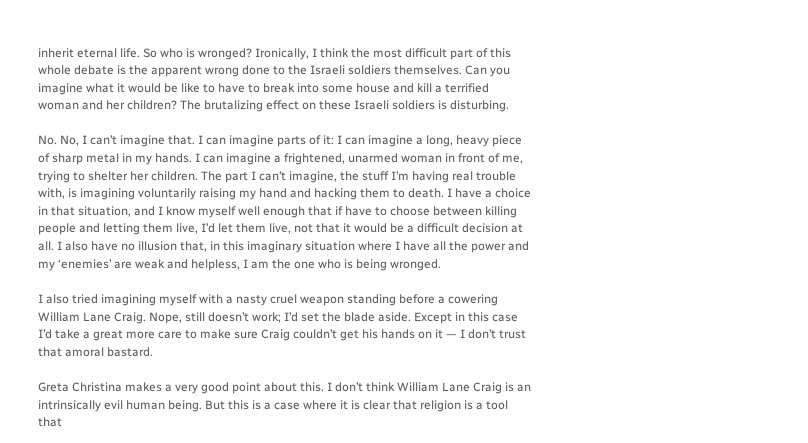inherit eternal life. So who is wronged? Ironically, I think the most difficult part of this whole debate is the apparent wrong done to the Israeli soldiers themselves. Can you imagine what it would be like to have to break into some house and kill a terrified woman and her children? The brutalizing effect on these Israeli soldiers is disturbing.

No. No, I can’t imagine that. I can imagine parts of it: I can imagine a long, heavy piece of sharp metal in my hands. I can imagine a frightened, unarmed woman in front of me, trying to shelter her children. The part I can’t imagine, the stuff I’m having real trouble with, is imagining voluntarily raising my hand and hacking them to death. I have a choice in that situation, and I know myself well enough that if have to choose between killing people and letting them live, I’d let them live, not that it would be a difficult decision at all. I also have no illusion that, in this imaginary situation where I have all the power and my ‘enemies’ are weak and helpless, I am the one who is being wronged.

I also tried imagining myself with a nasty cruel weapon standing before a cowering William Lane Craig. Nope, still doesn’t work; I’d set the blade aside. Except in this case I’d take a great more care to make sure Craig couldn’t get his hands on it — I don’t trust that amoral bastard.

Greta Christina makes a very good point about this. I don’t think William Lane Craig is an intrinsically evil human being. But this is a case where it is clear that religion is a tool that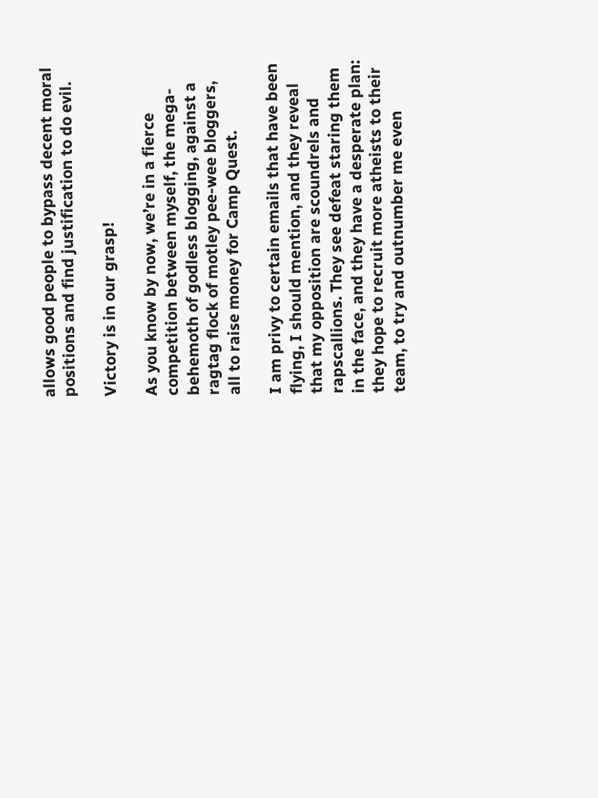allows good people to bypass decent moral positions and find justification to do evil.

Victory is in our grasp!

As you know by now, we’re in a fierce competition between myself, the mega-behemoth of godless blogging, against a ragtag flock of motley pee-wee bloggers, all to raise money for Camp Quest.

I am privy to certain emails that have been flying, I should mention, and they reveal that my opposition are scoundrels and rapscallions. They see defeat staring them in the face, and they have a desperate plan: they hope to recruit more atheists to their team, to try and outnumber me even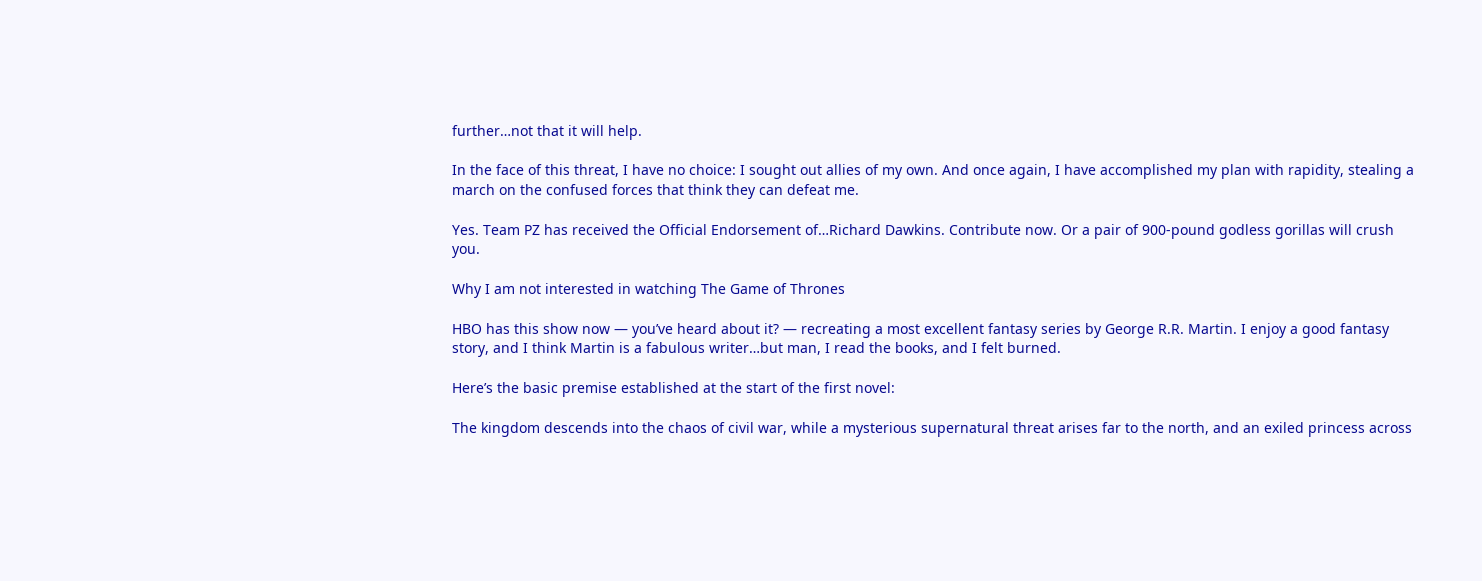further…not that it will help.

In the face of this threat, I have no choice: I sought out allies of my own. And once again, I have accomplished my plan with rapidity, stealing a march on the confused forces that think they can defeat me.

Yes. Team PZ has received the Official Endorsement of…Richard Dawkins. Contribute now. Or a pair of 900-pound godless gorillas will crush you.

Why I am not interested in watching The Game of Thrones

HBO has this show now — you’ve heard about it? — recreating a most excellent fantasy series by George R.R. Martin. I enjoy a good fantasy story, and I think Martin is a fabulous writer…but man, I read the books, and I felt burned.

Here’s the basic premise established at the start of the first novel:

The kingdom descends into the chaos of civil war, while a mysterious supernatural threat arises far to the north, and an exiled princess across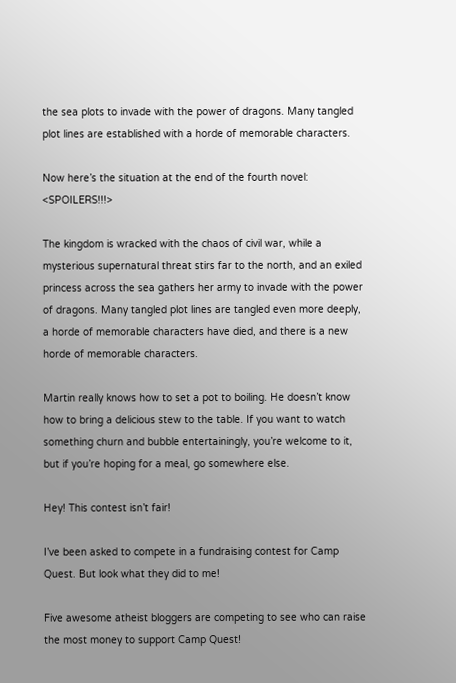the sea plots to invade with the power of dragons. Many tangled plot lines are established with a horde of memorable characters.

Now here’s the situation at the end of the fourth novel: <SPOILERS!!!>

The kingdom is wracked with the chaos of civil war, while a mysterious supernatural threat stirs far to the north, and an exiled princess across the sea gathers her army to invade with the power of dragons. Many tangled plot lines are tangled even more deeply, a horde of memorable characters have died, and there is a new horde of memorable characters.

Martin really knows how to set a pot to boiling. He doesn’t know how to bring a delicious stew to the table. If you want to watch something churn and bubble entertainingly, you’re welcome to it, but if you’re hoping for a meal, go somewhere else.

Hey! This contest isn’t fair!

I’ve been asked to compete in a fundraising contest for Camp Quest. But look what they did to me!

Five awesome atheist bloggers are competing to see who can raise the most money to support Camp Quest!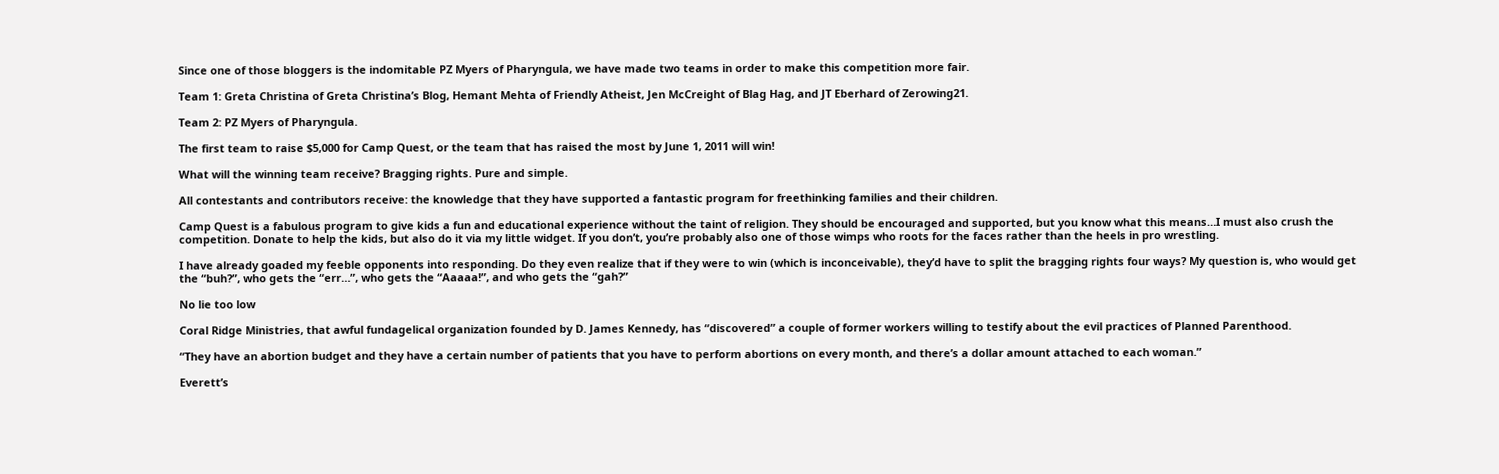Since one of those bloggers is the indomitable PZ Myers of Pharyngula, we have made two teams in order to make this competition more fair.

Team 1: Greta Christina of Greta Christina’s Blog, Hemant Mehta of Friendly Atheist, Jen McCreight of Blag Hag, and JT Eberhard of Zerowing21.

Team 2: PZ Myers of Pharyngula.

The first team to raise $5,000 for Camp Quest, or the team that has raised the most by June 1, 2011 will win!

What will the winning team receive? Bragging rights. Pure and simple.

All contestants and contributors receive: the knowledge that they have supported a fantastic program for freethinking families and their children.

Camp Quest is a fabulous program to give kids a fun and educational experience without the taint of religion. They should be encouraged and supported, but you know what this means…I must also crush the competition. Donate to help the kids, but also do it via my little widget. If you don’t, you’re probably also one of those wimps who roots for the faces rather than the heels in pro wrestling.

I have already goaded my feeble opponents into responding. Do they even realize that if they were to win (which is inconceivable), they’d have to split the bragging rights four ways? My question is, who would get the “buh?”, who gets the “err…”, who gets the “Aaaaa!”, and who gets the “gah?”

No lie too low

Coral Ridge Ministries, that awful fundagelical organization founded by D. James Kennedy, has “discovered” a couple of former workers willing to testify about the evil practices of Planned Parenthood.

“They have an abortion budget and they have a certain number of patients that you have to perform abortions on every month, and there’s a dollar amount attached to each woman.”

Everett’s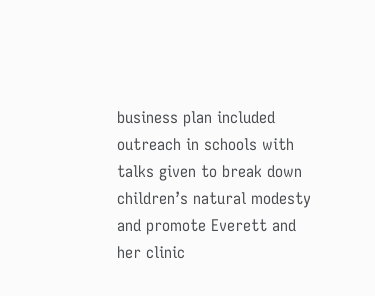business plan included outreach in schools with talks given to break down children’s natural modesty and promote Everett and her clinic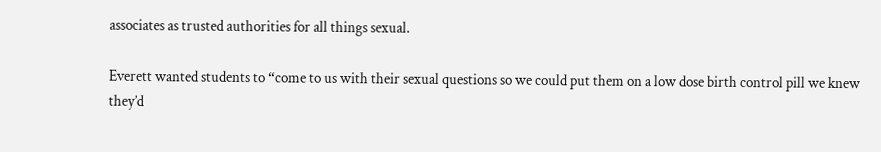associates as trusted authorities for all things sexual.

Everett wanted students to “come to us with their sexual questions so we could put them on a low dose birth control pill we knew they’d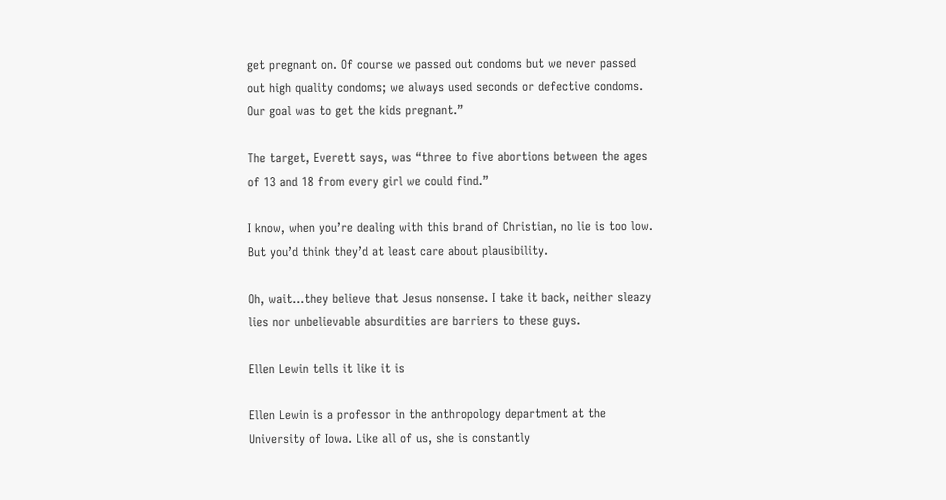get pregnant on. Of course we passed out condoms but we never passed out high quality condoms; we always used seconds or defective condoms. Our goal was to get the kids pregnant.”

The target, Everett says, was “three to five abortions between the ages of 13 and 18 from every girl we could find.”

I know, when you’re dealing with this brand of Christian, no lie is too low. But you’d think they’d at least care about plausibility.

Oh, wait…they believe that Jesus nonsense. I take it back, neither sleazy lies nor unbelievable absurdities are barriers to these guys.

Ellen Lewin tells it like it is

Ellen Lewin is a professor in the anthropology department at the University of Iowa. Like all of us, she is constantly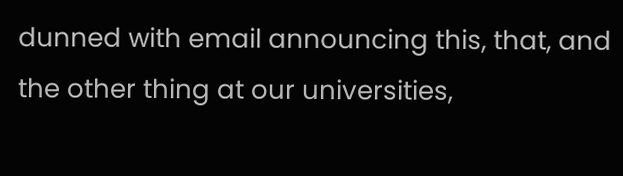dunned with email announcing this, that, and the other thing at our universities,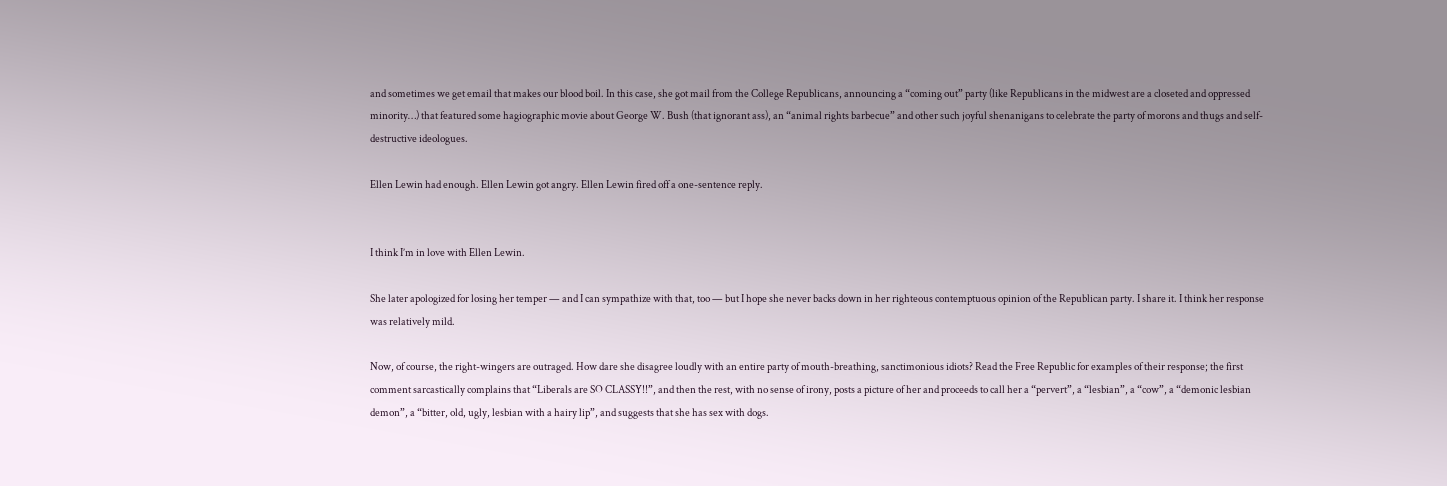and sometimes we get email that makes our blood boil. In this case, she got mail from the College Republicans, announcing a “coming out” party (like Republicans in the midwest are a closeted and oppressed minority…) that featured some hagiographic movie about George W. Bush (that ignorant ass), an “animal rights barbecue” and other such joyful shenanigans to celebrate the party of morons and thugs and self-destructive ideologues.

Ellen Lewin had enough. Ellen Lewin got angry. Ellen Lewin fired off a one-sentence reply.


I think I’m in love with Ellen Lewin.

She later apologized for losing her temper — and I can sympathize with that, too — but I hope she never backs down in her righteous contemptuous opinion of the Republican party. I share it. I think her response was relatively mild.

Now, of course, the right-wingers are outraged. How dare she disagree loudly with an entire party of mouth-breathing, sanctimonious idiots? Read the Free Republic for examples of their response; the first comment sarcastically complains that “Liberals are SO CLASSY!!”, and then the rest, with no sense of irony, posts a picture of her and proceeds to call her a “pervert”, a “lesbian”, a “cow”, a “demonic lesbian demon”, a “bitter, old, ugly, lesbian with a hairy lip”, and suggests that she has sex with dogs.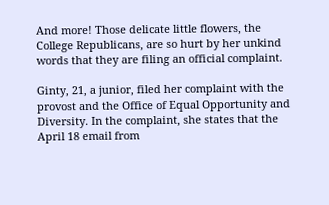And more! Those delicate little flowers, the College Republicans, are so hurt by her unkind words that they are filing an official complaint.

Ginty, 21, a junior, filed her complaint with the provost and the Office of Equal Opportunity and Diversity. In the complaint, she states that the April 18 email from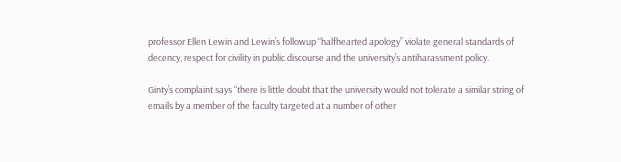professor Ellen Lewin and Lewin’s followup “halfhearted apology” violate general standards of decency, respect for civility in public discourse and the university’s antiharassment policy.

Ginty’s complaint says “there is little doubt that the university would not tolerate a similar string of emails by a member of the faculty targeted at a number of other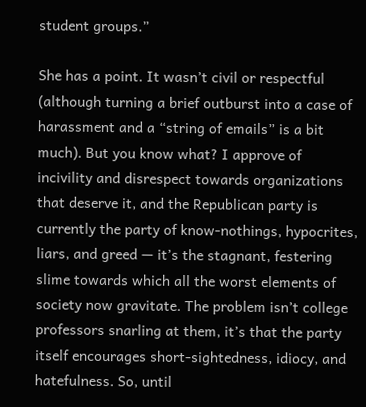student groups.”

She has a point. It wasn’t civil or respectful (although turning a brief outburst into a case of harassment and a “string of emails” is a bit much). But you know what? I approve of incivility and disrespect towards organizations that deserve it, and the Republican party is currently the party of know-nothings, hypocrites, liars, and greed — it’s the stagnant, festering slime towards which all the worst elements of society now gravitate. The problem isn’t college professors snarling at them, it’s that the party itself encourages short-sightedness, idiocy, and hatefulness. So, until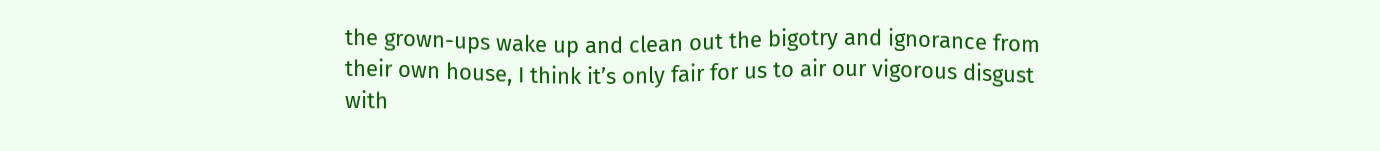the grown-ups wake up and clean out the bigotry and ignorance from their own house, I think it’s only fair for us to air our vigorous disgust with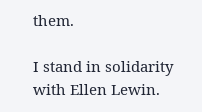them.

I stand in solidarity with Ellen Lewin.